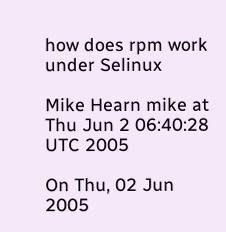how does rpm work under Selinux

Mike Hearn mike at
Thu Jun 2 06:40:28 UTC 2005

On Thu, 02 Jun 2005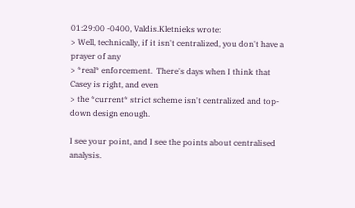01:29:00 -0400, Valdis.Kletnieks wrote:
> Well, technically, if it isn't centralized, you don't have a prayer of any
> *real* enforcement.  There's days when I think that Casey is right, and even
> the *current* strict scheme isn't centralized and top-down design enough.

I see your point, and I see the points about centralised analysis.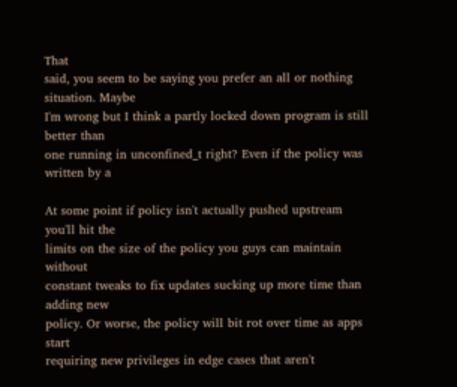That
said, you seem to be saying you prefer an all or nothing situation. Maybe
I'm wrong but I think a partly locked down program is still better than
one running in unconfined_t right? Even if the policy was written by a

At some point if policy isn't actually pushed upstream you'll hit the
limits on the size of the policy you guys can maintain without
constant tweaks to fix updates sucking up more time than adding new
policy. Or worse, the policy will bit rot over time as apps start
requiring new privileges in edge cases that aren't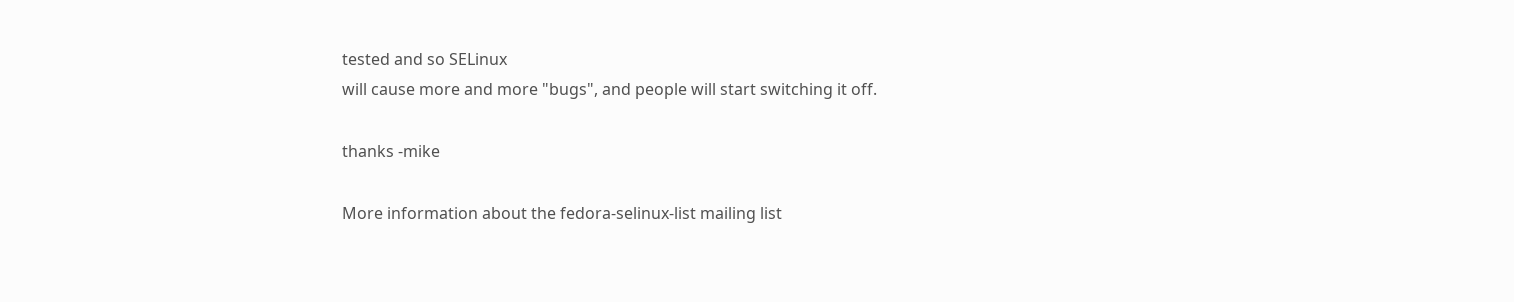tested and so SELinux
will cause more and more "bugs", and people will start switching it off.

thanks -mike

More information about the fedora-selinux-list mailing list